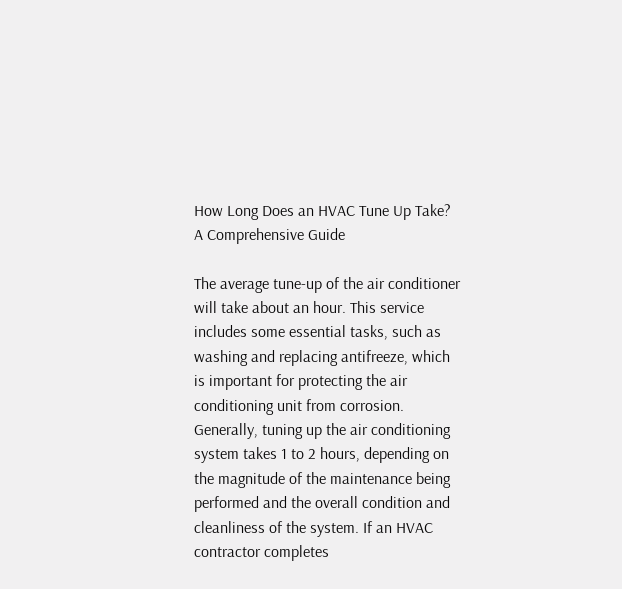How Long Does an HVAC Tune Up Take? A Comprehensive Guide

The average tune-up of the air conditioner will take about an hour. This service includes some essential tasks, such as washing and replacing antifreeze, which is important for protecting the air conditioning unit from corrosion. Generally, tuning up the air conditioning system takes 1 to 2 hours, depending on the magnitude of the maintenance being performed and the overall condition and cleanliness of the system. If an HVAC contractor completes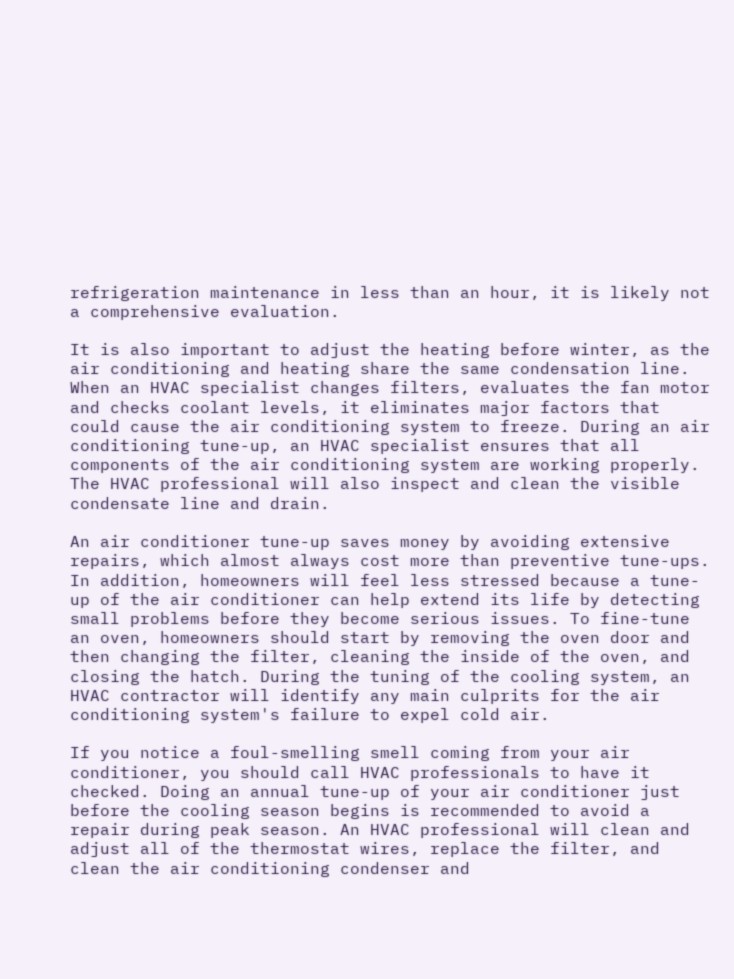refrigeration maintenance in less than an hour, it is likely not a comprehensive evaluation.

It is also important to adjust the heating before winter, as the air conditioning and heating share the same condensation line. When an HVAC specialist changes filters, evaluates the fan motor and checks coolant levels, it eliminates major factors that could cause the air conditioning system to freeze. During an air conditioning tune-up, an HVAC specialist ensures that all components of the air conditioning system are working properly. The HVAC professional will also inspect and clean the visible condensate line and drain.

An air conditioner tune-up saves money by avoiding extensive repairs, which almost always cost more than preventive tune-ups. In addition, homeowners will feel less stressed because a tune-up of the air conditioner can help extend its life by detecting small problems before they become serious issues. To fine-tune an oven, homeowners should start by removing the oven door and then changing the filter, cleaning the inside of the oven, and closing the hatch. During the tuning of the cooling system, an HVAC contractor will identify any main culprits for the air conditioning system's failure to expel cold air.

If you notice a foul-smelling smell coming from your air conditioner, you should call HVAC professionals to have it checked. Doing an annual tune-up of your air conditioner just before the cooling season begins is recommended to avoid a repair during peak season. An HVAC professional will clean and adjust all of the thermostat wires, replace the filter, and clean the air conditioning condenser and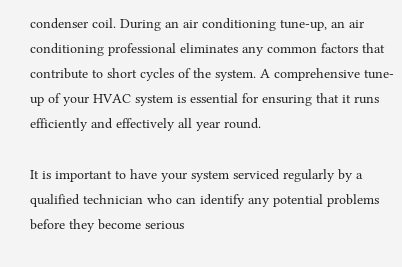condenser coil. During an air conditioning tune-up, an air conditioning professional eliminates any common factors that contribute to short cycles of the system. A comprehensive tune-up of your HVAC system is essential for ensuring that it runs efficiently and effectively all year round.

It is important to have your system serviced regularly by a qualified technician who can identify any potential problems before they become serious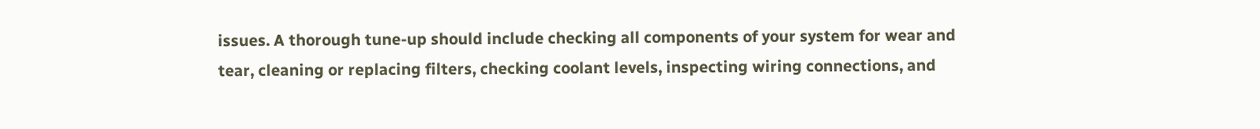issues. A thorough tune-up should include checking all components of your system for wear and tear, cleaning or replacing filters, checking coolant levels, inspecting wiring connections, and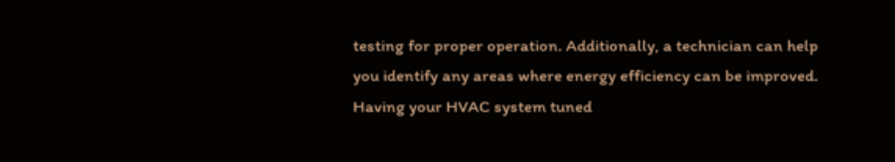testing for proper operation. Additionally, a technician can help you identify any areas where energy efficiency can be improved. Having your HVAC system tuned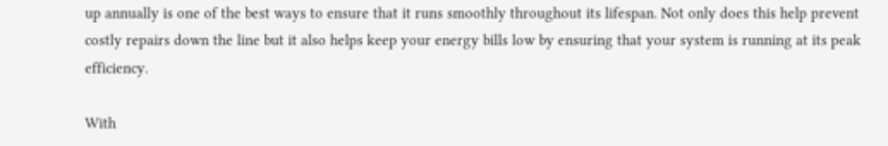up annually is one of the best ways to ensure that it runs smoothly throughout its lifespan. Not only does this help prevent costly repairs down the line but it also helps keep your energy bills low by ensuring that your system is running at its peak efficiency.

With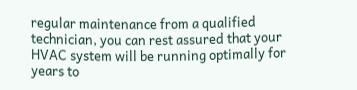regular maintenance from a qualified technician, you can rest assured that your HVAC system will be running optimally for years to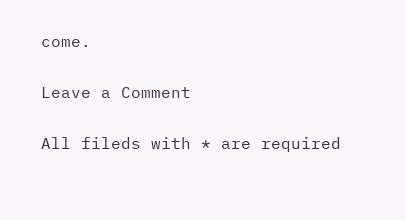come.

Leave a Comment

All fileds with * are required